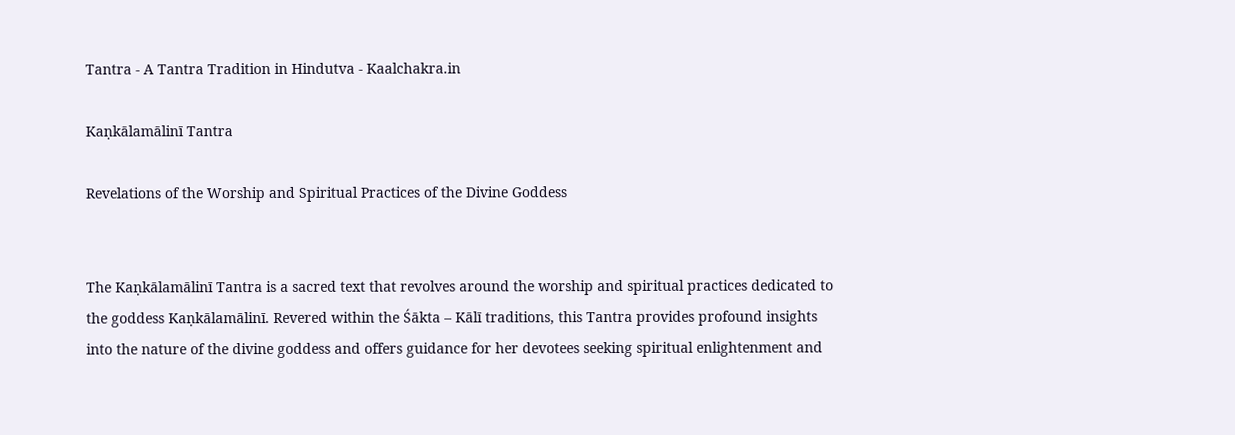Tantra - A Tantra Tradition in Hindutva - Kaalchakra.in

Kaṇkālamālinī Tantra

Revelations of the Worship and Spiritual Practices of the Divine Goddess


The Kaṇkālamālinī Tantra is a sacred text that revolves around the worship and spiritual practices dedicated to the goddess Kaṇkālamālinī. Revered within the Śākta – Kālī traditions, this Tantra provides profound insights into the nature of the divine goddess and offers guidance for her devotees seeking spiritual enlightenment and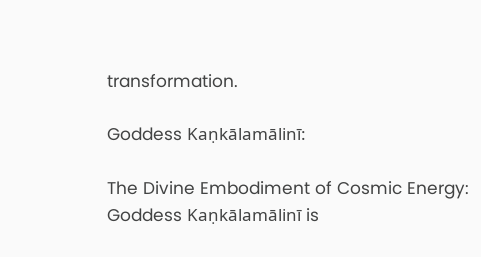transformation.

Goddess Kaṇkālamālinī:

The Divine Embodiment of Cosmic Energy: Goddess Kaṇkālamālinī is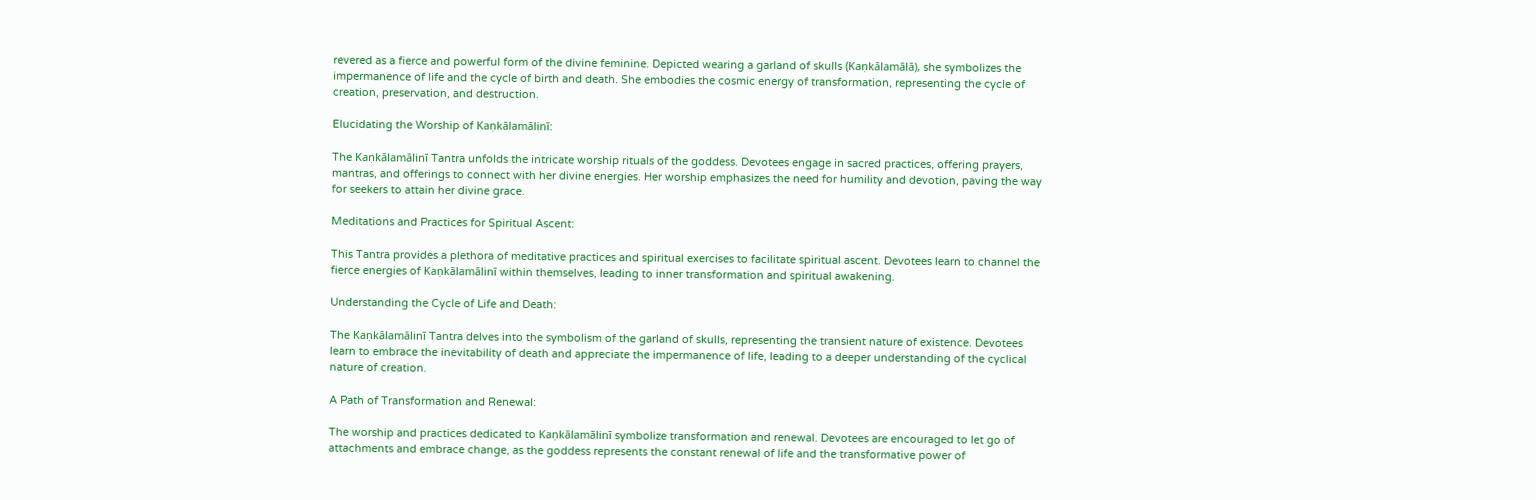revered as a fierce and powerful form of the divine feminine. Depicted wearing a garland of skulls (Kaṇkālamālā), she symbolizes the impermanence of life and the cycle of birth and death. She embodies the cosmic energy of transformation, representing the cycle of creation, preservation, and destruction.

Elucidating the Worship of Kaṇkālamālinī:

The Kaṇkālamālinī Tantra unfolds the intricate worship rituals of the goddess. Devotees engage in sacred practices, offering prayers, mantras, and offerings to connect with her divine energies. Her worship emphasizes the need for humility and devotion, paving the way for seekers to attain her divine grace.

Meditations and Practices for Spiritual Ascent:

This Tantra provides a plethora of meditative practices and spiritual exercises to facilitate spiritual ascent. Devotees learn to channel the fierce energies of Kaṇkālamālinī within themselves, leading to inner transformation and spiritual awakening.

Understanding the Cycle of Life and Death:

The Kaṇkālamālinī Tantra delves into the symbolism of the garland of skulls, representing the transient nature of existence. Devotees learn to embrace the inevitability of death and appreciate the impermanence of life, leading to a deeper understanding of the cyclical nature of creation.

A Path of Transformation and Renewal:

The worship and practices dedicated to Kaṇkālamālinī symbolize transformation and renewal. Devotees are encouraged to let go of attachments and embrace change, as the goddess represents the constant renewal of life and the transformative power of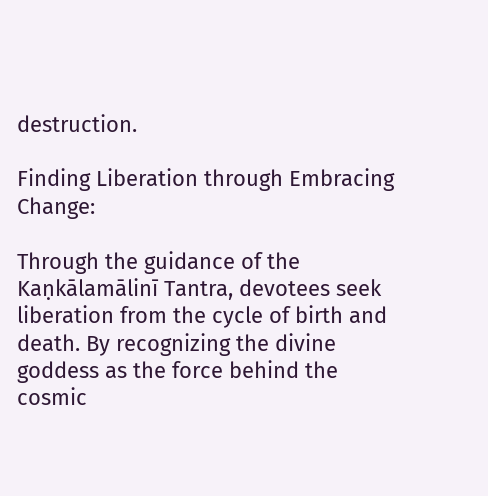destruction.

Finding Liberation through Embracing Change:

Through the guidance of the Kaṇkālamālinī Tantra, devotees seek liberation from the cycle of birth and death. By recognizing the divine goddess as the force behind the cosmic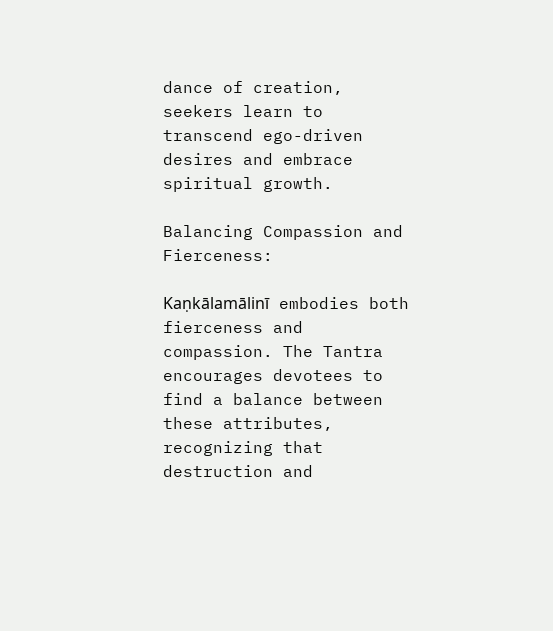dance of creation, seekers learn to transcend ego-driven desires and embrace spiritual growth.

Balancing Compassion and Fierceness:

Kaṇkālamālinī embodies both fierceness and compassion. The Tantra encourages devotees to find a balance between these attributes, recognizing that destruction and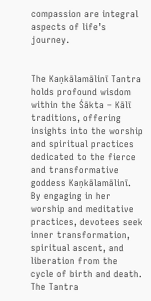compassion are integral aspects of life’s journey.


The Kaṇkālamālinī Tantra holds profound wisdom within the Śākta – Kālī traditions, offering insights into the worship and spiritual practices dedicated to the fierce and transformative goddess Kaṇkālamālinī. By engaging in her worship and meditative practices, devotees seek inner transformation, spiritual ascent, and liberation from the cycle of birth and death. The Tantra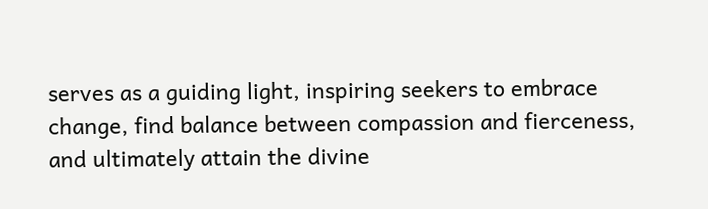serves as a guiding light, inspiring seekers to embrace change, find balance between compassion and fierceness, and ultimately attain the divine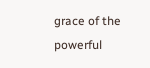grace of the powerful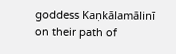goddess Kaṇkālamālinī on their path of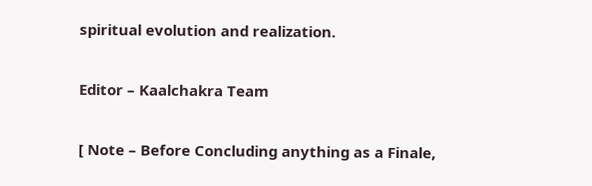spiritual evolution and realization.

Editor – Kaalchakra Team

[ Note – Before Concluding anything as a Finale,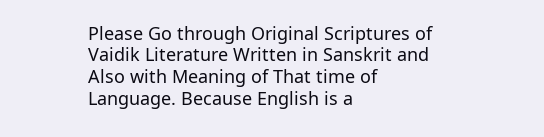Please Go through Original Scriptures of Vaidik Literature Written in Sanskrit and Also with Meaning of That time of Language. Because English is a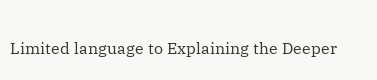Limited language to Explaining the Deeper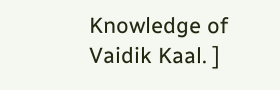Knowledge of Vaidik Kaal. ]